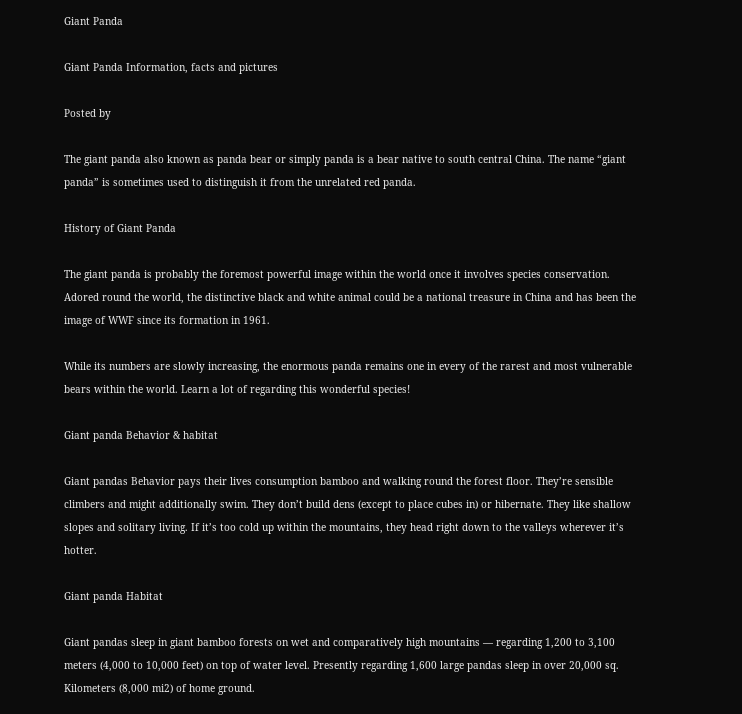Giant Panda

Giant Panda Information, facts and pictures

Posted by

The giant panda also known as panda bear or simply panda is a bear native to south central China. The name “giant panda” is sometimes used to distinguish it from the unrelated red panda.

History of Giant Panda

The giant panda is probably the foremost powerful image within the world once it involves species conservation. Adored round the world, the distinctive black and white animal could be a national treasure in China and has been the image of WWF since its formation in 1961.

While its numbers are slowly increasing, the enormous panda remains one in every of the rarest and most vulnerable bears within the world. Learn a lot of regarding this wonderful species!

Giant panda Behavior & habitat

Giant pandas Behavior pays their lives consumption bamboo and walking round the forest floor. They’re sensible climbers and might additionally swim. They don’t build dens (except to place cubes in) or hibernate. They like shallow slopes and solitary living. If it’s too cold up within the mountains, they head right down to the valleys wherever it’s hotter.

Giant panda Habitat

Giant pandas sleep in giant bamboo forests on wet and comparatively high mountains — regarding 1,200 to 3,100 meters (4,000 to 10,000 feet) on top of water level. Presently regarding 1,600 large pandas sleep in over 20,000 sq. Kilometers (8,000 mi2) of home ground.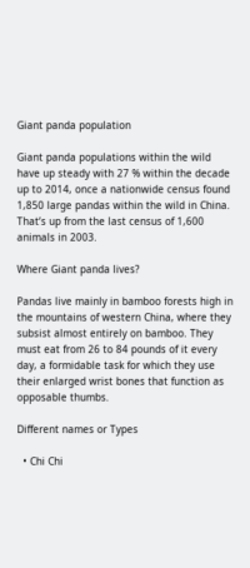Giant panda population

Giant panda populations within the wild have up steady with 27 % within the decade up to 2014, once a nationwide census found 1,850 large pandas within the wild in China. That’s up from the last census of 1,600 animals in 2003.

Where Giant panda lives?

Pandas live mainly in bamboo forests high in the mountains of western China, where they subsist almost entirely on bamboo. They must eat from 26 to 84 pounds of it every day, a formidable task for which they use their enlarged wrist bones that function as opposable thumbs.

Different names or Types

  • Chi Chi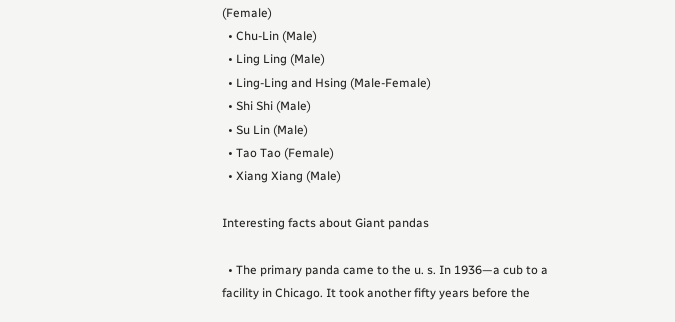(Female)
  • Chu-Lin (Male)
  • Ling Ling (Male)
  • Ling-Ling and Hsing (Male-Female)
  • Shi Shi (Male)
  • Su Lin (Male)
  • Tao Tao (Female)
  • Xiang Xiang (Male)

Interesting facts about Giant pandas

  • The primary panda came to the u. s. In 1936—a cub to a facility in Chicago. It took another fifty years before the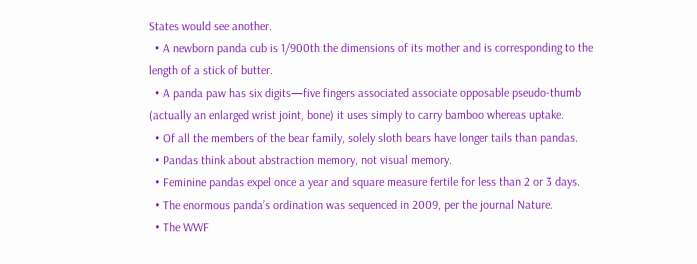States would see another.
  • A newborn panda cub is 1/900th the dimensions of its mother and is corresponding to the length of a stick of butter.
  • A panda paw has six digits—five fingers associated associate opposable pseudo-thumb (actually an enlarged wrist joint, bone) it uses simply to carry bamboo whereas uptake.
  • Of all the members of the bear family, solely sloth bears have longer tails than pandas.
  • Pandas think about abstraction memory, not visual memory.
  • Feminine pandas expel once a year and square measure fertile for less than 2 or 3 days.
  • The enormous panda’s ordination was sequenced in 2009, per the journal Nature.
  • The WWF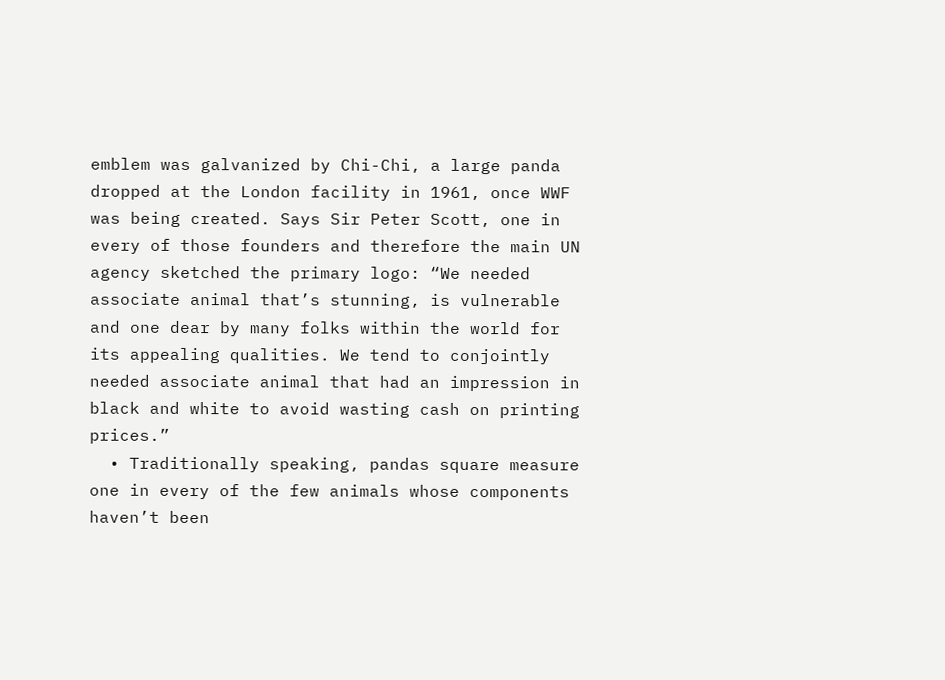emblem was galvanized by Chi-Chi, a large panda dropped at the London facility in 1961, once WWF was being created. Says Sir Peter Scott, one in every of those founders and therefore the main UN agency sketched the primary logo: “We needed associate animal that’s stunning, is vulnerable and one dear by many folks within the world for its appealing qualities. We tend to conjointly needed associate animal that had an impression in black and white to avoid wasting cash on printing prices.”
  • Traditionally speaking, pandas square measure one in every of the few animals whose components haven’t been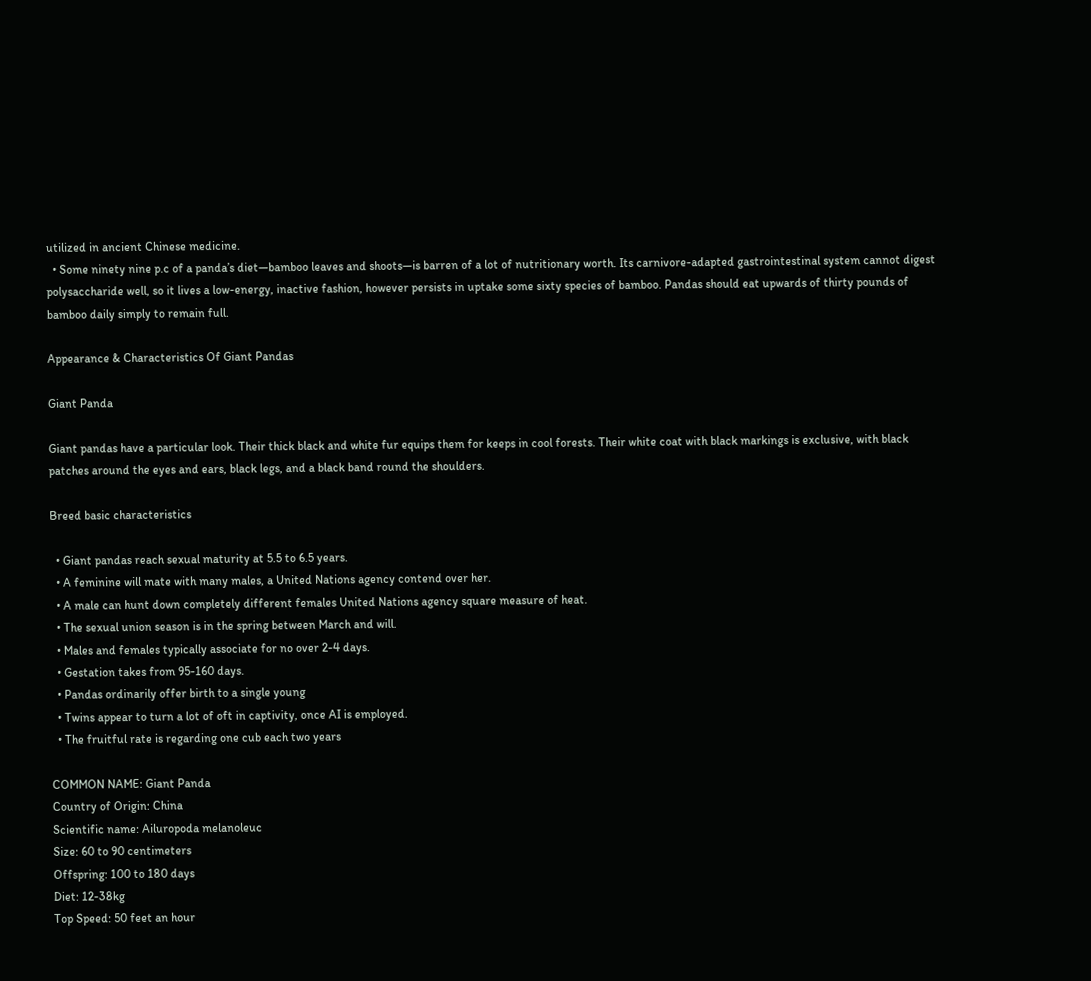utilized in ancient Chinese medicine.
  • Some ninety nine p.c of a panda’s diet—bamboo leaves and shoots—is barren of a lot of nutritionary worth. Its carnivore-adapted gastrointestinal system cannot digest polysaccharide well, so it lives a low-energy, inactive fashion, however persists in uptake some sixty species of bamboo. Pandas should eat upwards of thirty pounds of bamboo daily simply to remain full.

Appearance & Characteristics Of Giant Pandas

Giant Panda

Giant pandas have a particular look. Their thick black and white fur equips them for keeps in cool forests. Their white coat with black markings is exclusive, with black patches around the eyes and ears, black legs, and a black band round the shoulders.

Breed basic characteristics

  • Giant pandas reach sexual maturity at 5.5 to 6.5 years.
  • A feminine will mate with many males, a United Nations agency contend over her.
  • A male can hunt down completely different females United Nations agency square measure of heat.
  • The sexual union season is in the spring between March and will.
  • Males and females typically associate for no over 2-4 days.
  • Gestation takes from 95-160 days.
  • Pandas ordinarily offer birth to a single young
  • Twins appear to turn a lot of oft in captivity, once AI is employed.
  • The fruitful rate is regarding one cub each two years

COMMON NAME: Giant Panda
Country of Origin: China
Scientific name: Ailuropoda melanoleuc
Size: 60 to 90 centimeters
Offspring: 100 to 180 days
Diet: 12-38kg
Top Speed: 50 feet an hour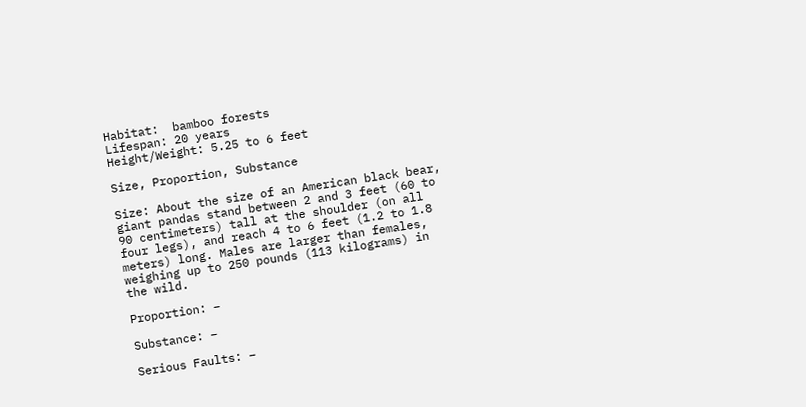Habitat:  bamboo forests
Lifespan: 20 years
Height/Weight: 5.25 to 6 feet

Size, Proportion, Substance

Size: About the size of an American black bear, giant pandas stand between 2 and 3 feet (60 to 90 centimeters) tall at the shoulder (on all four legs), and reach 4 to 6 feet (1.2 to 1.8 meters) long. Males are larger than females, weighing up to 250 pounds (113 kilograms) in the wild.

Proportion: –

Substance: –

Serious Faults: –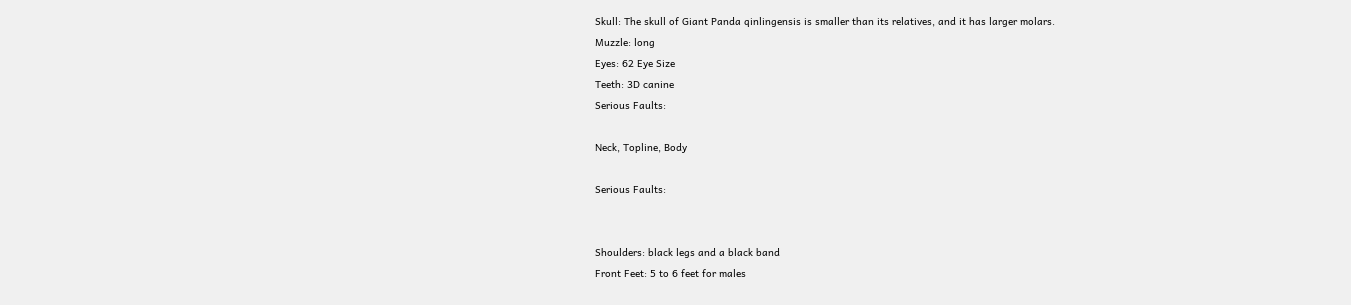Skull: The skull of Giant Panda qinlingensis is smaller than its relatives, and it has larger molars.
Muzzle: long
Eyes: 62 Eye Size
Teeth: 3D canine
Serious Faults:

Neck, Topline, Body

Serious Faults:


Shoulders: black legs and a black band
Front Feet: 5 to 6 feet for males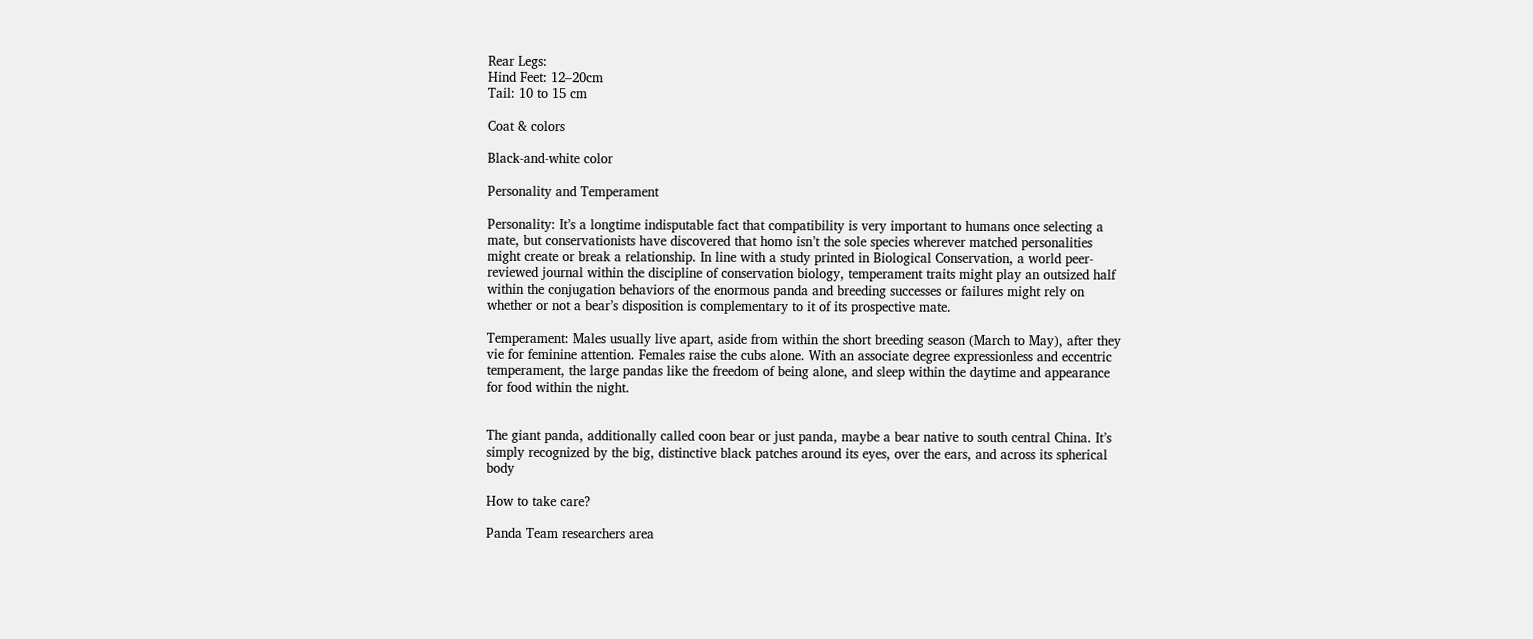Rear Legs:
Hind Feet: 12–20cm
Tail: 10 to 15 cm

Coat & colors

Black-and-white color

Personality and Temperament

Personality: It’s a longtime indisputable fact that compatibility is very important to humans once selecting a mate, but conservationists have discovered that homo isn’t the sole species wherever matched personalities might create or break a relationship. In line with a study printed in Biological Conservation, a world peer-reviewed journal within the discipline of conservation biology, temperament traits might play an outsized half within the conjugation behaviors of the enormous panda and breeding successes or failures might rely on whether or not a bear’s disposition is complementary to it of its prospective mate.

Temperament: Males usually live apart, aside from within the short breeding season (March to May), after they vie for feminine attention. Females raise the cubs alone. With an associate degree expressionless and eccentric temperament, the large pandas like the freedom of being alone, and sleep within the daytime and appearance for food within the night.


The giant panda, additionally called coon bear or just panda, maybe a bear native to south central China. It’s simply recognized by the big, distinctive black patches around its eyes, over the ears, and across its spherical body

How to take care?

Panda Team researchers area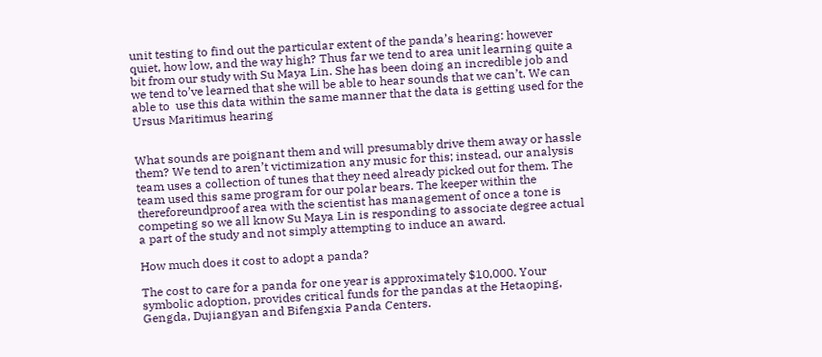unit testing to find out the particular extent of the panda’s hearing: however quiet, how low, and the way high? Thus far we tend to area unit learning quite a bit from our study with Su Maya Lin. She has been doing an incredible job and we tend to’ve learned that she will be able to hear sounds that we can’t. We can able to  use this data within the same manner that the data is getting used for the Ursus Maritimus hearing


What sounds are poignant them and will presumably drive them away or hassle them? We tend to aren’t victimization any music for this; instead, our analysis team uses a collection of tunes that they need already picked out for them. The team used this same program for our polar bears. The keeper within the thereforeundproof area with the scientist has management of once a tone is competing so we all know Su Maya Lin is responding to associate degree actual a part of the study and not simply attempting to induce an award.

How much does it cost to adopt a panda?

The cost to care for a panda for one year is approximately $10,000. Your symbolic adoption, provides critical funds for the pandas at the Hetaoping, Gengda, Dujiangyan and Bifengxia Panda Centers.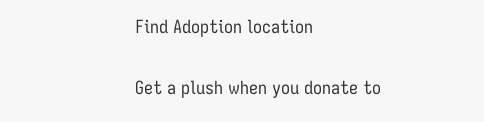Find Adoption location

Get a plush when you donate to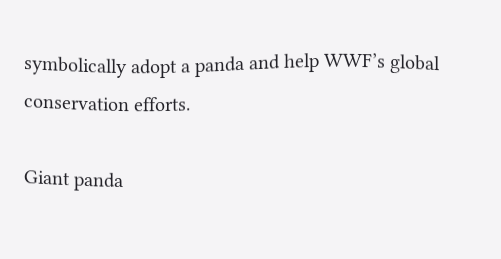symbolically adopt a panda and help WWF’s global conservation efforts.

Giant panda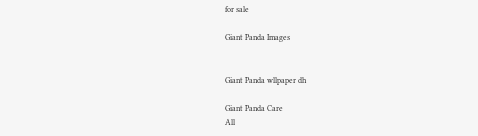for sale

Giant Panda Images


Giant Panda wllpaper dh

Giant Panda Care
All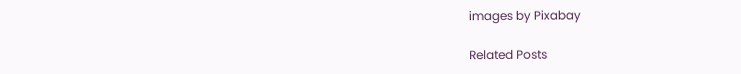images by Pixabay

Related Posts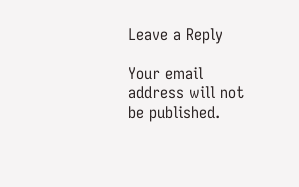Leave a Reply

Your email address will not be published.